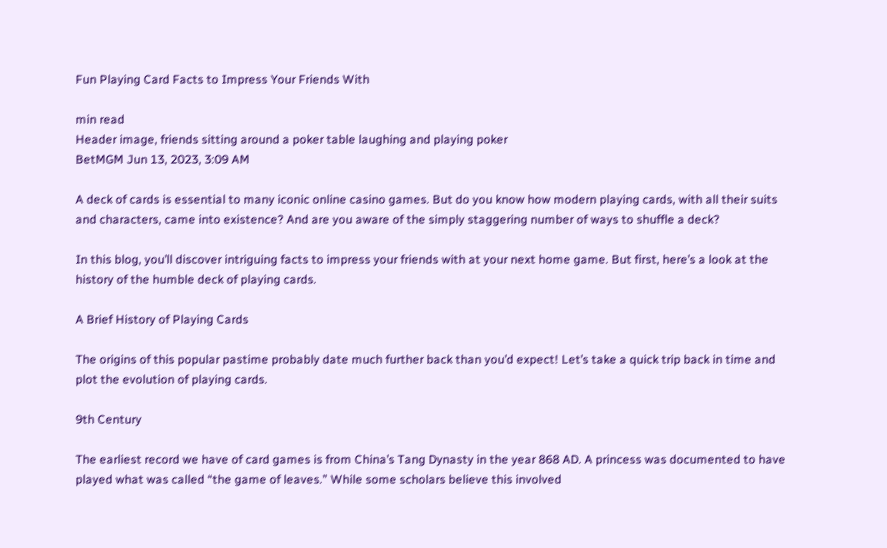Fun Playing Card Facts to Impress Your Friends With

min read
Header image, friends sitting around a poker table laughing and playing poker
BetMGM Jun 13, 2023, 3:09 AM

A deck of cards is essential to many iconic online casino games. But do you know how modern playing cards, with all their suits and characters, came into existence? And are you aware of the simply staggering number of ways to shuffle a deck?

In this blog, you’ll discover intriguing facts to impress your friends with at your next home game. But first, here’s a look at the history of the humble deck of playing cards.

A Brief History of Playing Cards

The origins of this popular pastime probably date much further back than you’d expect! Let’s take a quick trip back in time and plot the evolution of playing cards.

9th Century

The earliest record we have of card games is from China’s Tang Dynasty in the year 868 AD. A princess was documented to have played what was called “the game of leaves.” While some scholars believe this involved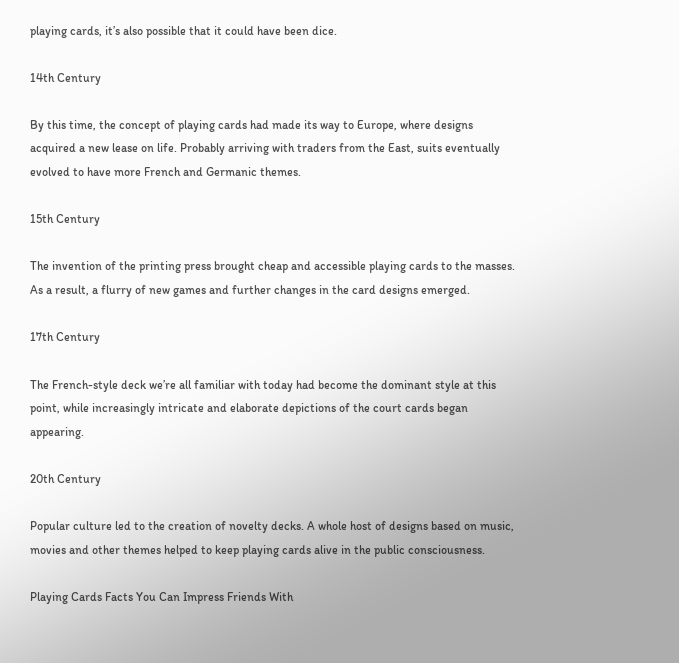playing cards, it’s also possible that it could have been dice.

14th Century

By this time, the concept of playing cards had made its way to Europe, where designs acquired a new lease on life. Probably arriving with traders from the East, suits eventually evolved to have more French and Germanic themes.

15th Century

The invention of the printing press brought cheap and accessible playing cards to the masses. As a result, a flurry of new games and further changes in the card designs emerged.

17th Century

The French-style deck we’re all familiar with today had become the dominant style at this point, while increasingly intricate and elaborate depictions of the court cards began appearing.

20th Century

Popular culture led to the creation of novelty decks. A whole host of designs based on music, movies and other themes helped to keep playing cards alive in the public consciousness.

Playing Cards Facts You Can Impress Friends With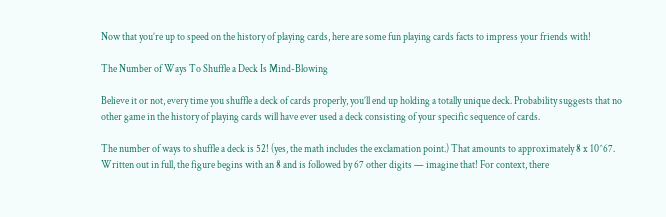Now that you’re up to speed on the history of playing cards, here are some fun playing cards facts to impress your friends with!

The Number of Ways To Shuffle a Deck Is Mind-Blowing

Believe it or not, every time you shuffle a deck of cards properly, you’ll end up holding a totally unique deck. Probability suggests that no other game in the history of playing cards will have ever used a deck consisting of your specific sequence of cards.

The number of ways to shuffle a deck is 52! (yes, the math includes the exclamation point.) That amounts to approximately 8 x 10^67.  Written out in full, the figure begins with an 8 and is followed by 67 other digits — imagine that! For context, there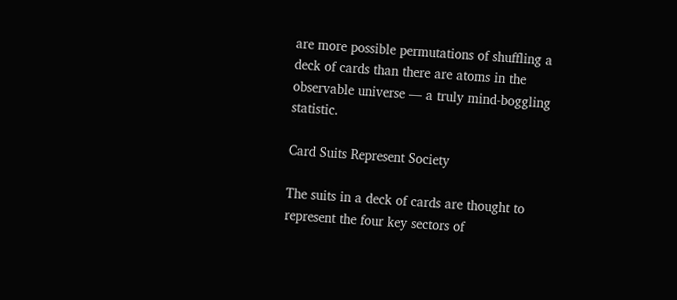are more possible permutations of shuffling a deck of cards than there are atoms in the observable universe — a truly mind-boggling statistic.

Card Suits Represent Society

The suits in a deck of cards are thought to represent the four key sectors of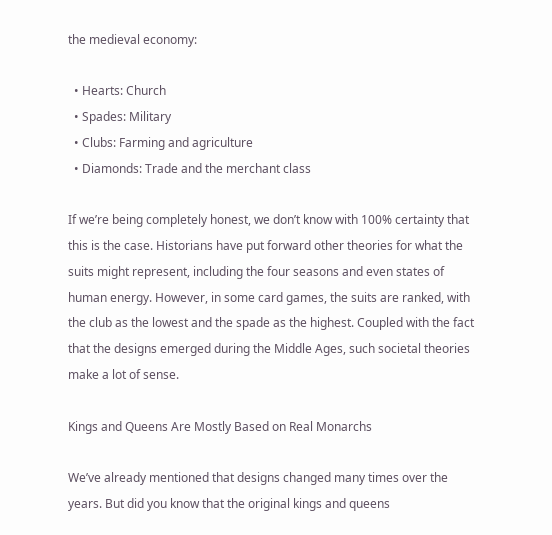the medieval economy:

  • Hearts: Church
  • Spades: Military
  • Clubs: Farming and agriculture
  • Diamonds: Trade and the merchant class

If we’re being completely honest, we don’t know with 100% certainty that this is the case. Historians have put forward other theories for what the suits might represent, including the four seasons and even states of human energy. However, in some card games, the suits are ranked, with the club as the lowest and the spade as the highest. Coupled with the fact that the designs emerged during the Middle Ages, such societal theories make a lot of sense.

Kings and Queens Are Mostly Based on Real Monarchs

We’ve already mentioned that designs changed many times over the years. But did you know that the original kings and queens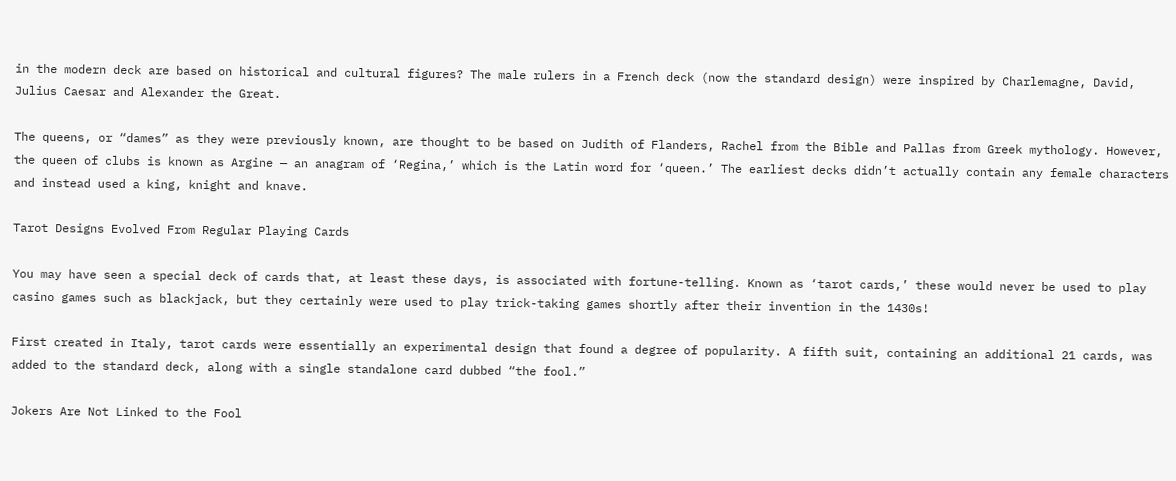in the modern deck are based on historical and cultural figures? The male rulers in a French deck (now the standard design) were inspired by Charlemagne, David, Julius Caesar and Alexander the Great.

The queens, or “dames” as they were previously known, are thought to be based on Judith of Flanders, Rachel from the Bible and Pallas from Greek mythology. However, the queen of clubs is known as Argine — an anagram of ‘Regina,’ which is the Latin word for ‘queen.’ The earliest decks didn’t actually contain any female characters and instead used a king, knight and knave.

Tarot Designs Evolved From Regular Playing Cards

You may have seen a special deck of cards that, at least these days, is associated with fortune-telling. Known as ‘tarot cards,’ these would never be used to play casino games such as blackjack, but they certainly were used to play trick-taking games shortly after their invention in the 1430s!

First created in Italy, tarot cards were essentially an experimental design that found a degree of popularity. A fifth suit, containing an additional 21 cards, was added to the standard deck, along with a single standalone card dubbed “the fool.”

Jokers Are Not Linked to the Fool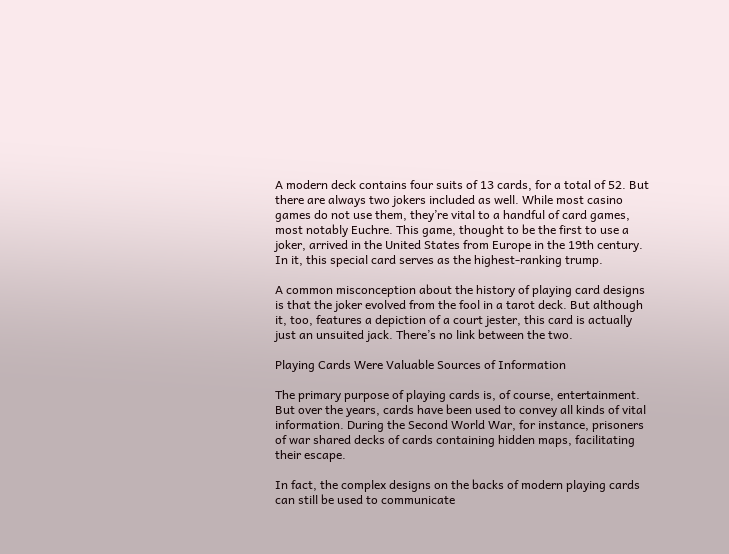A modern deck contains four suits of 13 cards, for a total of 52. But there are always two jokers included as well. While most casino games do not use them, they’re vital to a handful of card games, most notably Euchre. This game, thought to be the first to use a joker, arrived in the United States from Europe in the 19th century. In it, this special card serves as the highest-ranking trump.

A common misconception about the history of playing card designs is that the joker evolved from the fool in a tarot deck. But although it, too, features a depiction of a court jester, this card is actually just an unsuited jack. There’s no link between the two.

Playing Cards Were Valuable Sources of Information

The primary purpose of playing cards is, of course, entertainment. But over the years, cards have been used to convey all kinds of vital information. During the Second World War, for instance, prisoners of war shared decks of cards containing hidden maps, facilitating their escape.

In fact, the complex designs on the backs of modern playing cards can still be used to communicate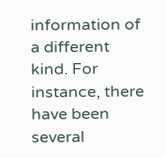information of a different kind. For instance, there have been several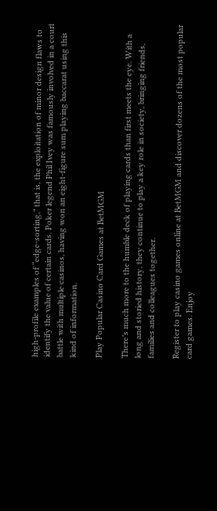high-profile examples of “edge-sorting,” that is, the exploitation of minor design flaws to identify the value of certain cards. Poker legend Phil Ivey was famously involved in a court battle with multiple casinos, having won an eight-figure sum playing baccarat using this kind of information.

Play Popular Casino Card Games at BetMGM

There’s much more to the humble deck of playing cards than first meets the eye. With a long and storied history, they continue to play a key role in society, bringing friends, families and colleagues together.

Register to play casino games online at BetMGM and discover dozens of the most popular card games. Enjoy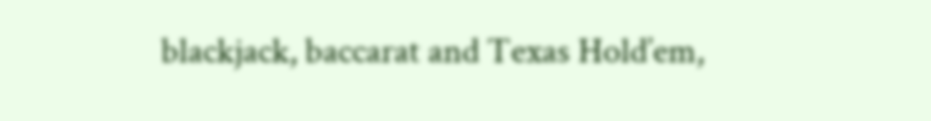blackjack, baccarat and Texas Hold’em,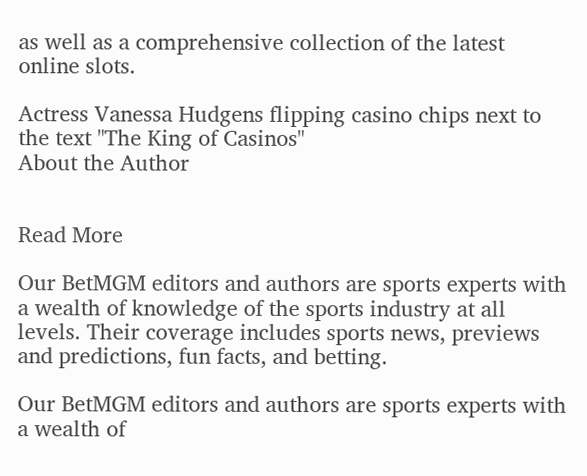as well as a comprehensive collection of the latest online slots.

Actress Vanessa Hudgens flipping casino chips next to the text "The King of Casinos"
About the Author


Read More

Our BetMGM editors and authors are sports experts with a wealth of knowledge of the sports industry at all levels. Their coverage includes sports news, previews and predictions, fun facts, and betting.

Our BetMGM editors and authors are sports experts with a wealth of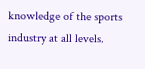knowledge of the sports industry at all levels.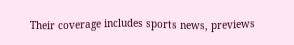Their coverage includes sports news, previews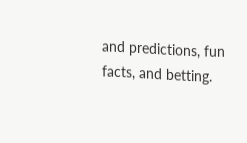and predictions, fun facts, and betting.